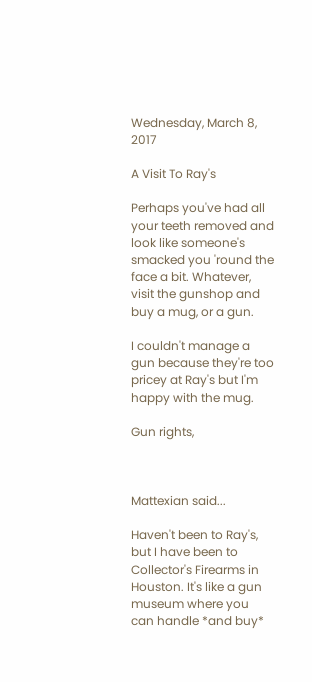Wednesday, March 8, 2017

A Visit To Ray's

Perhaps you've had all your teeth removed and look like someone's smacked you 'round the face a bit. Whatever, visit the gunshop and buy a mug, or a gun.

I couldn't manage a gun because they're too pricey at Ray's but I'm happy with the mug.

Gun rights,



Mattexian said...

Haven't been to Ray's, but I have been to Collector's Firearms in Houston. It's like a gun museum where you can handle *and buy*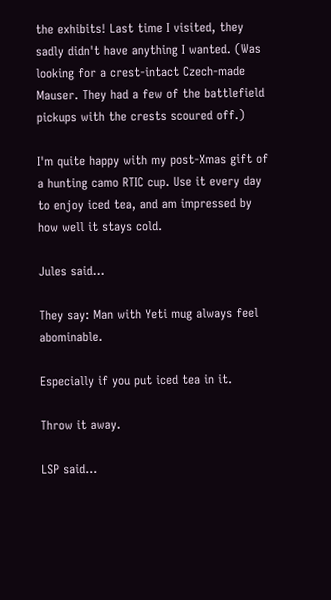the exhibits! Last time I visited, they sadly didn't have anything I wanted. (Was looking for a crest-intact Czech-made Mauser. They had a few of the battlefield pickups with the crests scoured off.)

I'm quite happy with my post-Xmas gift of a hunting camo RTIC cup. Use it every day to enjoy iced tea, and am impressed by how well it stays cold.

Jules said...

They say: Man with Yeti mug always feel abominable.

Especially if you put iced tea in it.

Throw it away.

LSP said...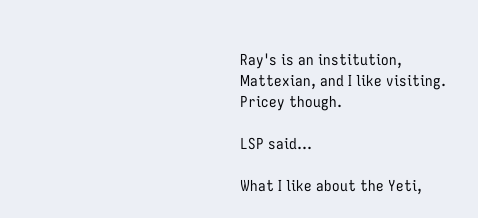Ray's is an institution, Mattexian, and I like visiting. Pricey though.

LSP said...

What I like about the Yeti,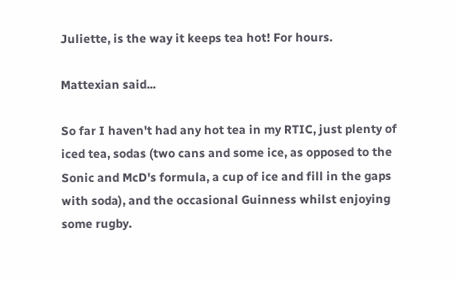Juliette, is the way it keeps tea hot! For hours.

Mattexian said...

So far I haven't had any hot tea in my RTIC, just plenty of iced tea, sodas (two cans and some ice, as opposed to the Sonic and McD's formula, a cup of ice and fill in the gaps with soda), and the occasional Guinness whilst enjoying some rugby.